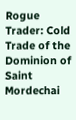Rogue Trader: Cold Trade of the Dominion of Saint Mordechai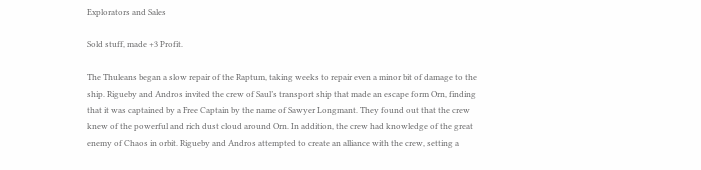Explorators and Sales

Sold stuff, made +3 Profit.

The Thuleans began a slow repair of the Raptum, taking weeks to repair even a minor bit of damage to the ship. Rigueby and Andros invited the crew of Saul’s transport ship that made an escape form Orn, finding that it was captained by a Free Captain by the name of Sawyer Longmant. They found out that the crew knew of the powerful and rich dust cloud around Orn. In addition, the crew had knowledge of the great enemy of Chaos in orbit. Rigueby and Andros attempted to create an alliance with the crew, setting a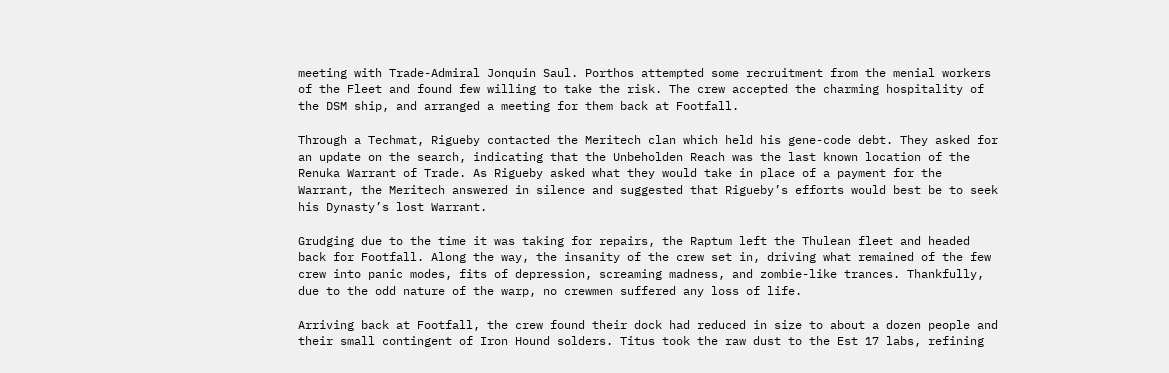meeting with Trade-Admiral Jonquin Saul. Porthos attempted some recruitment from the menial workers of the Fleet and found few willing to take the risk. The crew accepted the charming hospitality of the DSM ship, and arranged a meeting for them back at Footfall.

Through a Techmat, Rigueby contacted the Meritech clan which held his gene-code debt. They asked for an update on the search, indicating that the Unbeholden Reach was the last known location of the Renuka Warrant of Trade. As Rigueby asked what they would take in place of a payment for the Warrant, the Meritech answered in silence and suggested that Rigueby’s efforts would best be to seek his Dynasty’s lost Warrant.

Grudging due to the time it was taking for repairs, the Raptum left the Thulean fleet and headed back for Footfall. Along the way, the insanity of the crew set in, driving what remained of the few crew into panic modes, fits of depression, screaming madness, and zombie-like trances. Thankfully, due to the odd nature of the warp, no crewmen suffered any loss of life.

Arriving back at Footfall, the crew found their dock had reduced in size to about a dozen people and their small contingent of Iron Hound solders. Titus took the raw dust to the Est 17 labs, refining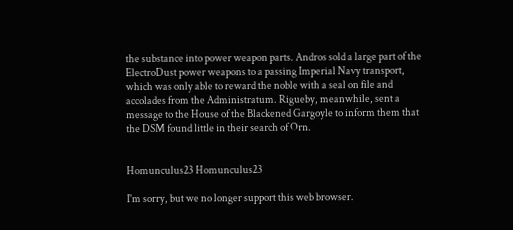the substance into power weapon parts. Andros sold a large part of the ElectroDust power weapons to a passing Imperial Navy transport, which was only able to reward the noble with a seal on file and accolades from the Administratum. Rigueby, meanwhile, sent a message to the House of the Blackened Gargoyle to inform them that the DSM found little in their search of Orn.


Homunculus23 Homunculus23

I'm sorry, but we no longer support this web browser.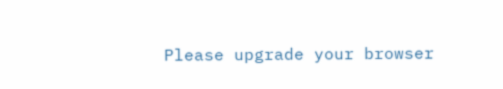Please upgrade your browser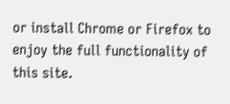or install Chrome or Firefox to enjoy the full functionality of this site.